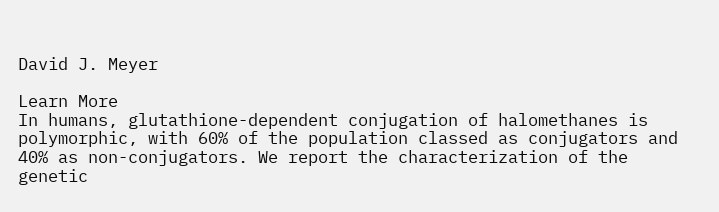David J. Meyer

Learn More
In humans, glutathione-dependent conjugation of halomethanes is polymorphic, with 60% of the population classed as conjugators and 40% as non-conjugators. We report the characterization of the genetic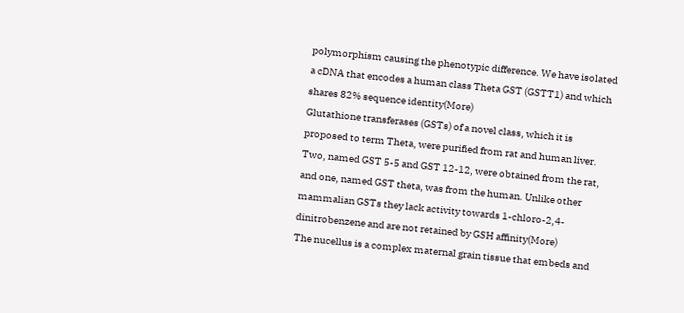polymorphism causing the phenotypic difference. We have isolated a cDNA that encodes a human class Theta GST (GSTT1) and which shares 82% sequence identity(More)
Glutathione transferases (GSTs) of a novel class, which it is proposed to term Theta, were purified from rat and human liver. Two, named GST 5-5 and GST 12-12, were obtained from the rat, and one, named GST theta, was from the human. Unlike other mammalian GSTs they lack activity towards 1-chloro-2,4-dinitrobenzene and are not retained by GSH affinity(More)
The nucellus is a complex maternal grain tissue that embeds and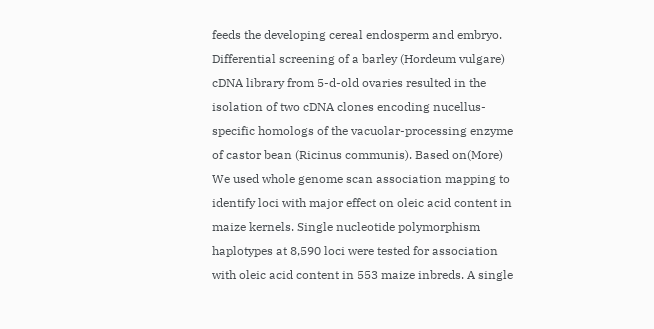feeds the developing cereal endosperm and embryo. Differential screening of a barley (Hordeum vulgare) cDNA library from 5-d-old ovaries resulted in the isolation of two cDNA clones encoding nucellus-specific homologs of the vacuolar-processing enzyme of castor bean (Ricinus communis). Based on(More)
We used whole genome scan association mapping to identify loci with major effect on oleic acid content in maize kernels. Single nucleotide polymorphism haplotypes at 8,590 loci were tested for association with oleic acid content in 553 maize inbreds. A single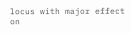locus with major effect on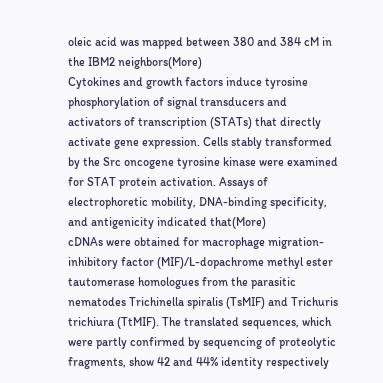oleic acid was mapped between 380 and 384 cM in the IBM2 neighbors(More)
Cytokines and growth factors induce tyrosine phosphorylation of signal transducers and activators of transcription (STATs) that directly activate gene expression. Cells stably transformed by the Src oncogene tyrosine kinase were examined for STAT protein activation. Assays of electrophoretic mobility, DNA-binding specificity, and antigenicity indicated that(More)
cDNAs were obtained for macrophage migration-inhibitory factor (MIF)/L-dopachrome methyl ester tautomerase homologues from the parasitic nematodes Trichinella spiralis (TsMIF) and Trichuris trichiura (TtMIF). The translated sequences, which were partly confirmed by sequencing of proteolytic fragments, show 42 and 44% identity respectively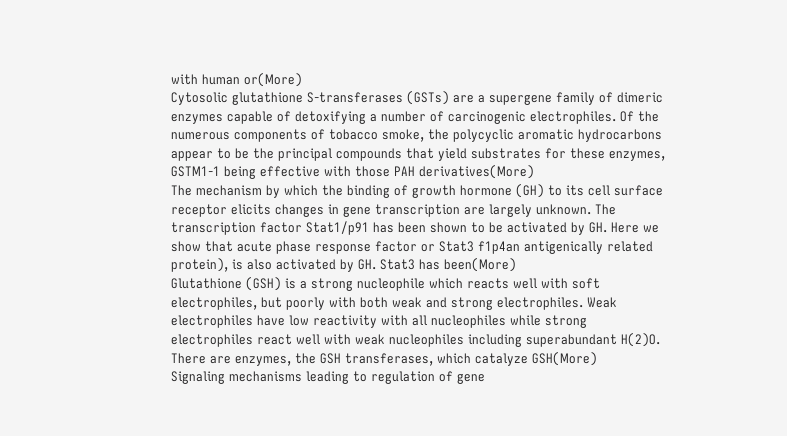with human or(More)
Cytosolic glutathione S-transferases (GSTs) are a supergene family of dimeric enzymes capable of detoxifying a number of carcinogenic electrophiles. Of the numerous components of tobacco smoke, the polycyclic aromatic hydrocarbons appear to be the principal compounds that yield substrates for these enzymes, GSTM1-1 being effective with those PAH derivatives(More)
The mechanism by which the binding of growth hormone (GH) to its cell surface receptor elicits changes in gene transcription are largely unknown. The transcription factor Stat1/p91 has been shown to be activated by GH. Here we show that acute phase response factor or Stat3 f1p4an antigenically related protein), is also activated by GH. Stat3 has been(More)
Glutathione (GSH) is a strong nucleophile which reacts well with soft electrophiles, but poorly with both weak and strong electrophiles. Weak electrophiles have low reactivity with all nucleophiles while strong electrophiles react well with weak nucleophiles including superabundant H(2)O. There are enzymes, the GSH transferases, which catalyze GSH(More)
Signaling mechanisms leading to regulation of gene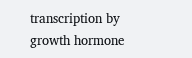transcription by growth hormone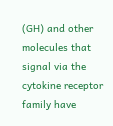(GH) and other molecules that signal via the cytokine receptor family have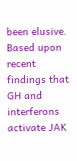been elusive. Based upon recent findings that GH and interferons activate JAK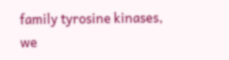family tyrosine kinases, we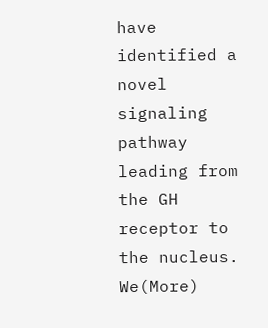have identified a novel signaling pathway leading from the GH receptor to the nucleus. We(More)